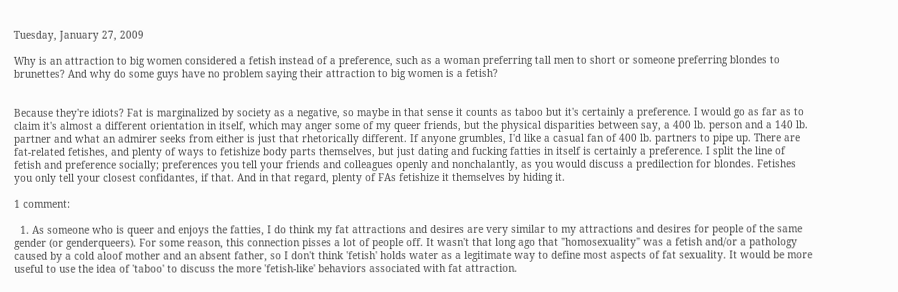Tuesday, January 27, 2009

Why is an attraction to big women considered a fetish instead of a preference, such as a woman preferring tall men to short or someone preferring blondes to brunettes? And why do some guys have no problem saying their attraction to big women is a fetish?


Because they're idiots? Fat is marginalized by society as a negative, so maybe in that sense it counts as taboo but it's certainly a preference. I would go as far as to claim it's almost a different orientation in itself, which may anger some of my queer friends, but the physical disparities between say, a 400 lb. person and a 140 lb. partner and what an admirer seeks from either is just that rhetorically different. If anyone grumbles, I'd like a casual fan of 400 lb. partners to pipe up. There are fat-related fetishes, and plenty of ways to fetishize body parts themselves, but just dating and fucking fatties in itself is certainly a preference. I split the line of fetish and preference socially; preferences you tell your friends and colleagues openly and nonchalantly, as you would discuss a predilection for blondes. Fetishes you only tell your closest confidantes, if that. And in that regard, plenty of FAs fetishize it themselves by hiding it.

1 comment:

  1. As someone who is queer and enjoys the fatties, I do think my fat attractions and desires are very similar to my attractions and desires for people of the same gender (or genderqueers). For some reason, this connection pisses a lot of people off. It wasn't that long ago that "homosexuality" was a fetish and/or a pathology caused by a cold aloof mother and an absent father, so I don't think 'fetish' holds water as a legitimate way to define most aspects of fat sexuality. It would be more useful to use the idea of 'taboo' to discuss the more 'fetish-like' behaviors associated with fat attraction.